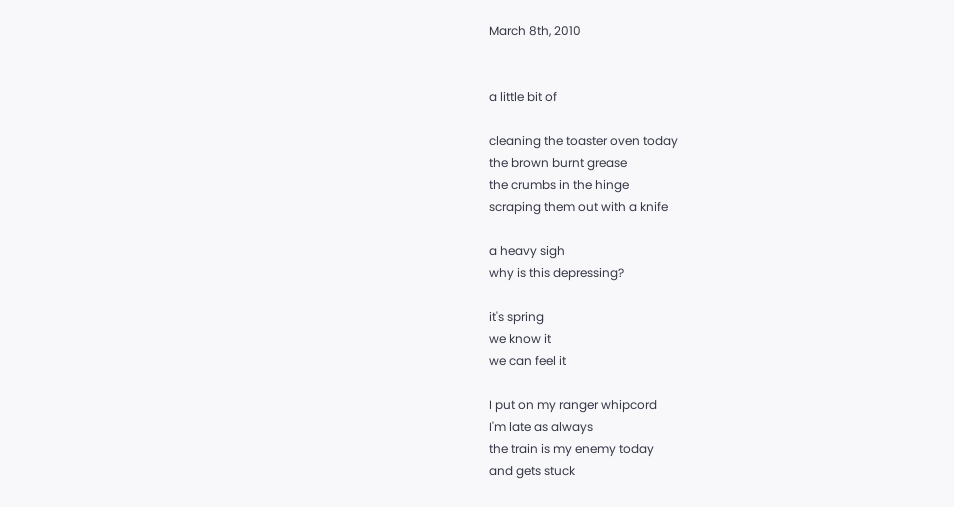March 8th, 2010


a little bit of

cleaning the toaster oven today
the brown burnt grease
the crumbs in the hinge
scraping them out with a knife

a heavy sigh
why is this depressing?

it's spring
we know it
we can feel it

I put on my ranger whipcord
I'm late as always
the train is my enemy today
and gets stuck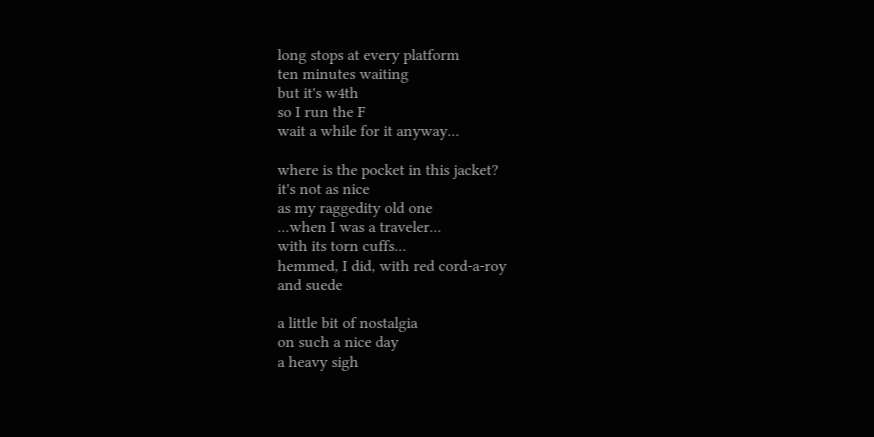long stops at every platform
ten minutes waiting
but it's w4th
so I run the F
wait a while for it anyway...

where is the pocket in this jacket?
it's not as nice
as my raggedity old one
...when I was a traveler...
with its torn cuffs...
hemmed, I did, with red cord-a-roy
and suede

a little bit of nostalgia
on such a nice day
a heavy sigh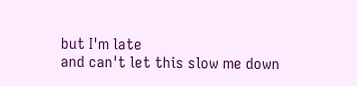but I'm late
and can't let this slow me down